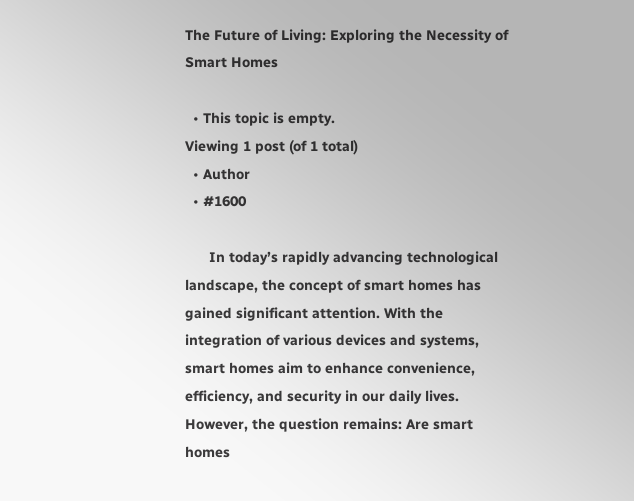The Future of Living: Exploring the Necessity of Smart Homes

  • This topic is empty.
Viewing 1 post (of 1 total)
  • Author
  • #1600

      In today’s rapidly advancing technological landscape, the concept of smart homes has gained significant attention. With the integration of various devices and systems, smart homes aim to enhance convenience, efficiency, and security in our daily lives. However, the question remains: Are smart homes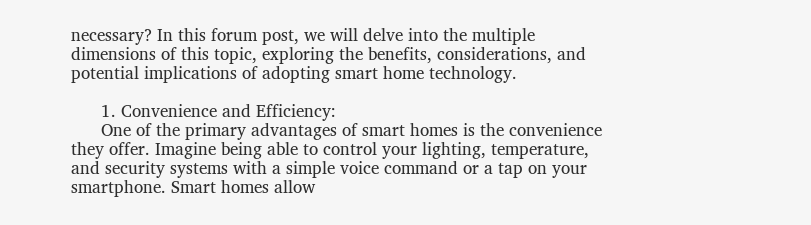necessary? In this forum post, we will delve into the multiple dimensions of this topic, exploring the benefits, considerations, and potential implications of adopting smart home technology.

      1. Convenience and Efficiency:
      One of the primary advantages of smart homes is the convenience they offer. Imagine being able to control your lighting, temperature, and security systems with a simple voice command or a tap on your smartphone. Smart homes allow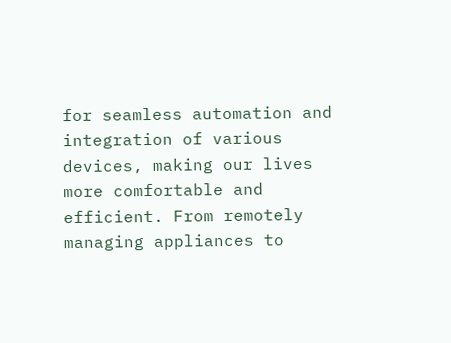for seamless automation and integration of various devices, making our lives more comfortable and efficient. From remotely managing appliances to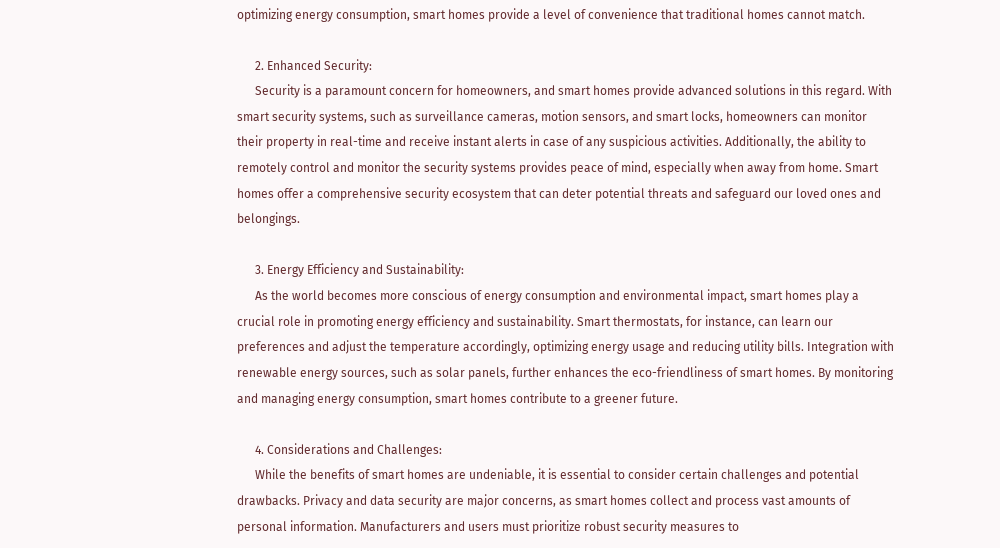optimizing energy consumption, smart homes provide a level of convenience that traditional homes cannot match.

      2. Enhanced Security:
      Security is a paramount concern for homeowners, and smart homes provide advanced solutions in this regard. With smart security systems, such as surveillance cameras, motion sensors, and smart locks, homeowners can monitor their property in real-time and receive instant alerts in case of any suspicious activities. Additionally, the ability to remotely control and monitor the security systems provides peace of mind, especially when away from home. Smart homes offer a comprehensive security ecosystem that can deter potential threats and safeguard our loved ones and belongings.

      3. Energy Efficiency and Sustainability:
      As the world becomes more conscious of energy consumption and environmental impact, smart homes play a crucial role in promoting energy efficiency and sustainability. Smart thermostats, for instance, can learn our preferences and adjust the temperature accordingly, optimizing energy usage and reducing utility bills. Integration with renewable energy sources, such as solar panels, further enhances the eco-friendliness of smart homes. By monitoring and managing energy consumption, smart homes contribute to a greener future.

      4. Considerations and Challenges:
      While the benefits of smart homes are undeniable, it is essential to consider certain challenges and potential drawbacks. Privacy and data security are major concerns, as smart homes collect and process vast amounts of personal information. Manufacturers and users must prioritize robust security measures to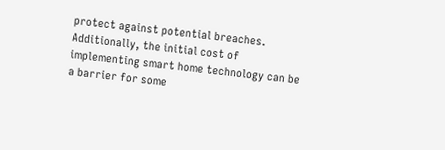protect against potential breaches. Additionally, the initial cost of implementing smart home technology can be a barrier for some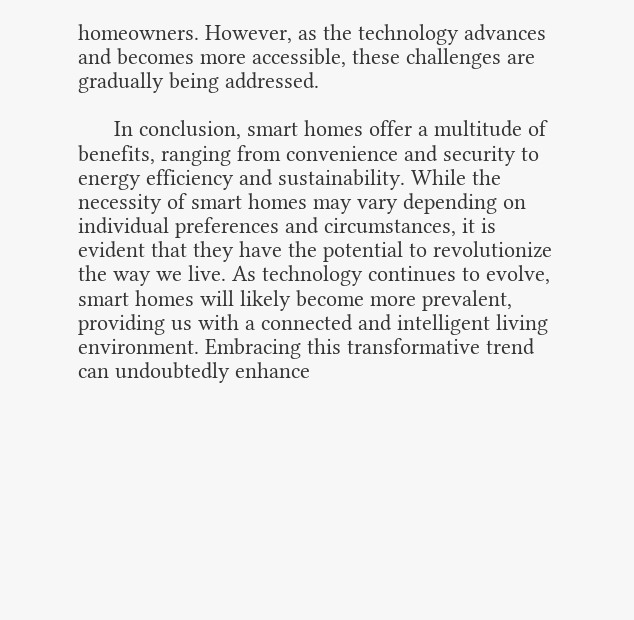homeowners. However, as the technology advances and becomes more accessible, these challenges are gradually being addressed.

      In conclusion, smart homes offer a multitude of benefits, ranging from convenience and security to energy efficiency and sustainability. While the necessity of smart homes may vary depending on individual preferences and circumstances, it is evident that they have the potential to revolutionize the way we live. As technology continues to evolve, smart homes will likely become more prevalent, providing us with a connected and intelligent living environment. Embracing this transformative trend can undoubtedly enhance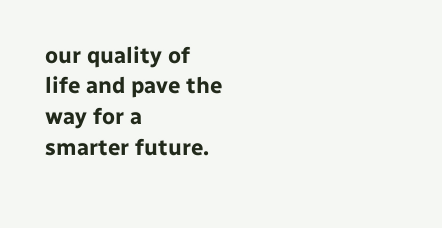our quality of life and pave the way for a smarter future.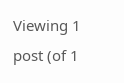Viewing 1 post (of 1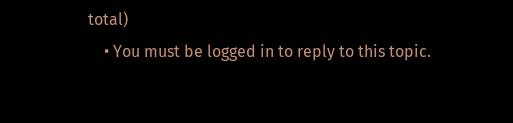total)
    • You must be logged in to reply to this topic.